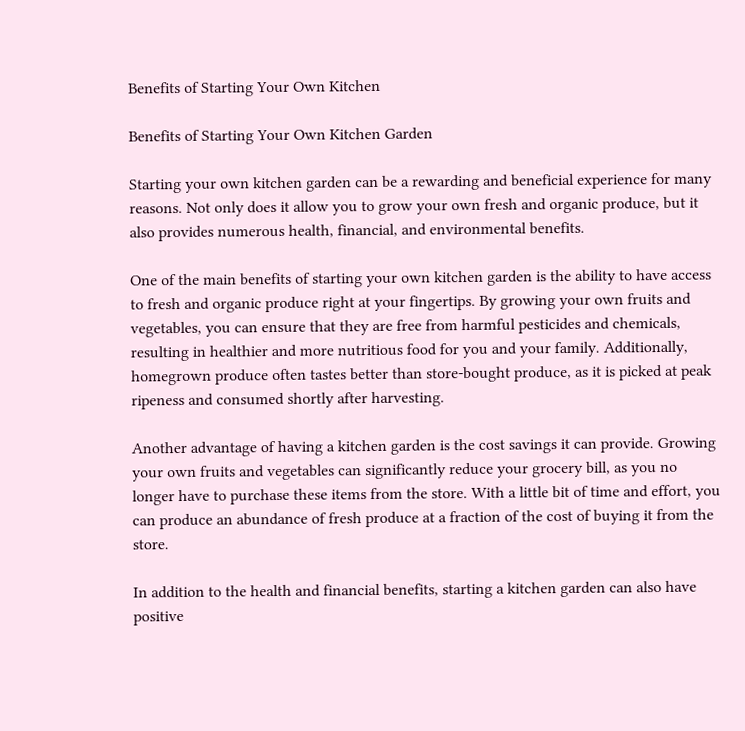Benefits of Starting Your Own Kitchen

Benefits of Starting Your Own Kitchen Garden

Starting your own kitchen garden can be a rewarding and beneficial experience for many reasons. Not only does it allow you to grow your own fresh and organic produce, but it also provides numerous health, financial, and environmental benefits.

One of the main benefits of starting your own kitchen garden is the ability to have access to fresh and organic produce right at your fingertips. By growing your own fruits and vegetables, you can ensure that they are free from harmful pesticides and chemicals, resulting in healthier and more nutritious food for you and your family. Additionally, homegrown produce often tastes better than store-bought produce, as it is picked at peak ripeness and consumed shortly after harvesting.

Another advantage of having a kitchen garden is the cost savings it can provide. Growing your own fruits and vegetables can significantly reduce your grocery bill, as you no longer have to purchase these items from the store. With a little bit of time and effort, you can produce an abundance of fresh produce at a fraction of the cost of buying it from the store.

In addition to the health and financial benefits, starting a kitchen garden can also have positive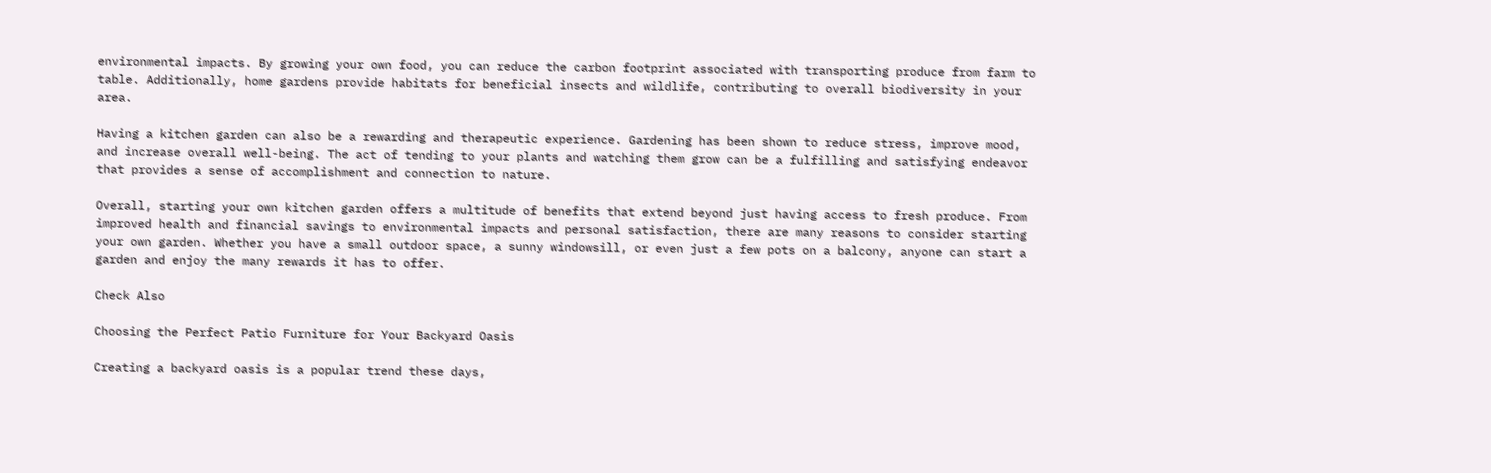environmental impacts. By growing your own food, you can reduce the carbon footprint associated with transporting produce from farm to table. Additionally, home gardens provide habitats for beneficial insects and wildlife, contributing to overall biodiversity in your area.

Having a kitchen garden can also be a rewarding and therapeutic experience. Gardening has been shown to reduce stress, improve mood, and increase overall well-being. The act of tending to your plants and watching them grow can be a fulfilling and satisfying endeavor that provides a sense of accomplishment and connection to nature.

Overall, starting your own kitchen garden offers a multitude of benefits that extend beyond just having access to fresh produce. From improved health and financial savings to environmental impacts and personal satisfaction, there are many reasons to consider starting your own garden. Whether you have a small outdoor space, a sunny windowsill, or even just a few pots on a balcony, anyone can start a garden and enjoy the many rewards it has to offer.

Check Also

Choosing the Perfect Patio Furniture for Your Backyard Oasis

Creating a backyard oasis is a popular trend these days,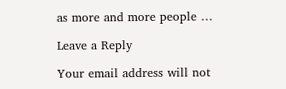as more and more people …

Leave a Reply

Your email address will not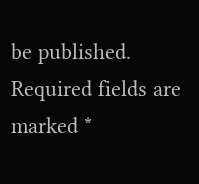be published. Required fields are marked *